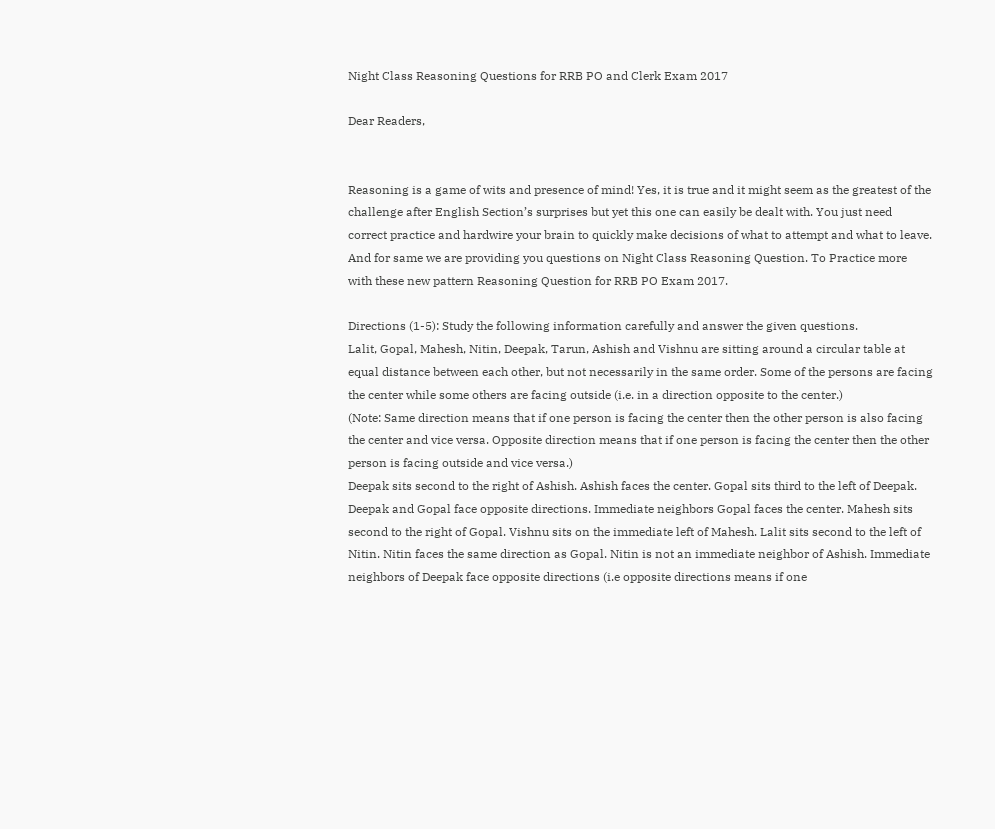Night Class Reasoning Questions for RRB PO and Clerk Exam 2017

Dear Readers,


Reasoning is a game of wits and presence of mind! Yes, it is true and it might seem as the greatest of the challenge after English Section’s surprises but yet this one can easily be dealt with. You just need correct practice and hardwire your brain to quickly make decisions of what to attempt and what to leave. And for same we are providing you questions on Night Class Reasoning Question. To Practice more with these new pattern Reasoning Question for RRB PO Exam 2017.

Directions (1-5): Study the following information carefully and answer the given questions.
Lalit, Gopal, Mahesh, Nitin, Deepak, Tarun, Ashish and Vishnu are sitting around a circular table at equal distance between each other, but not necessarily in the same order. Some of the persons are facing the center while some others are facing outside (i.e. in a direction opposite to the center.)
(Note: Same direction means that if one person is facing the center then the other person is also facing the center and vice versa. Opposite direction means that if one person is facing the center then the other person is facing outside and vice versa.)
Deepak sits second to the right of Ashish. Ashish faces the center. Gopal sits third to the left of Deepak. Deepak and Gopal face opposite directions. Immediate neighbors Gopal faces the center. Mahesh sits second to the right of Gopal. Vishnu sits on the immediate left of Mahesh. Lalit sits second to the left of Nitin. Nitin faces the same direction as Gopal. Nitin is not an immediate neighbor of Ashish. Immediate neighbors of Deepak face opposite directions (i.e opposite directions means if one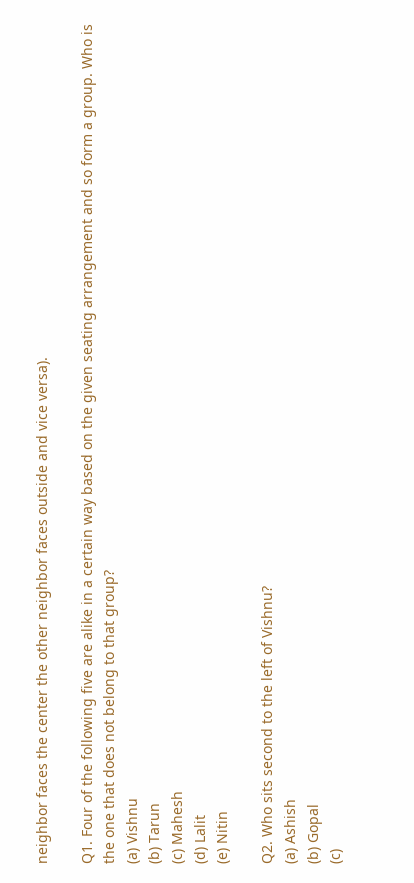neighbor faces the center the other neighbor faces outside and vice versa).

Q1. Four of the following five are alike in a certain way based on the given seating arrangement and so form a group. Who is the one that does not belong to that group?
(a) Vishnu
(b) Tarun
(c) Mahesh
(d) Lalit
(e) Nitin

Q2. Who sits second to the left of Vishnu?
(a) Ashish
(b) Gopal
(c)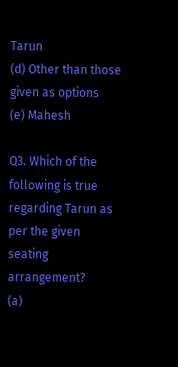Tarun
(d) Other than those given as options
(e) Mahesh

Q3. Which of the following is true regarding Tarun as per the given seating arrangement?
(a)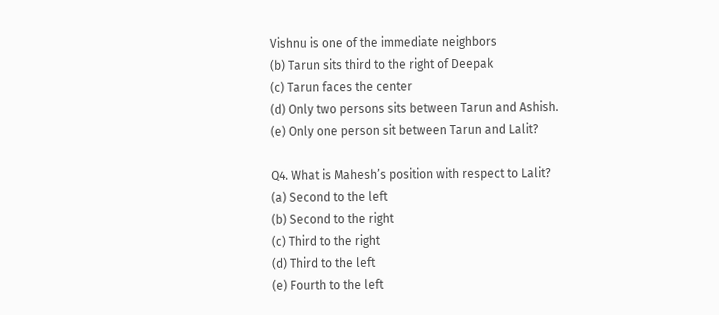Vishnu is one of the immediate neighbors
(b) Tarun sits third to the right of Deepak
(c) Tarun faces the center
(d) Only two persons sits between Tarun and Ashish.
(e) Only one person sit between Tarun and Lalit?

Q4. What is Mahesh’s position with respect to Lalit?
(a) Second to the left
(b) Second to the right
(c) Third to the right
(d) Third to the left
(e) Fourth to the left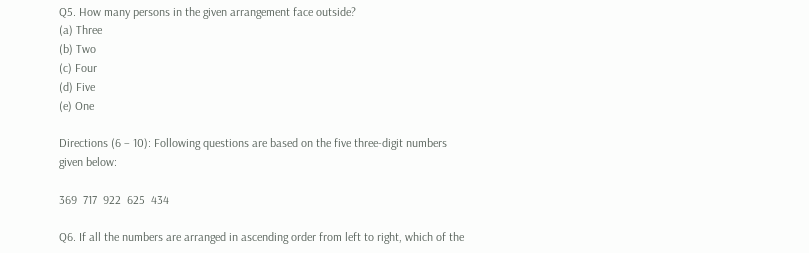Q5. How many persons in the given arrangement face outside?
(a) Three
(b) Two
(c) Four
(d) Five
(e) One

Directions (6 – 10): Following questions are based on the five three-digit numbers given below:

369  717  922  625  434

Q6. If all the numbers are arranged in ascending order from left to right, which of the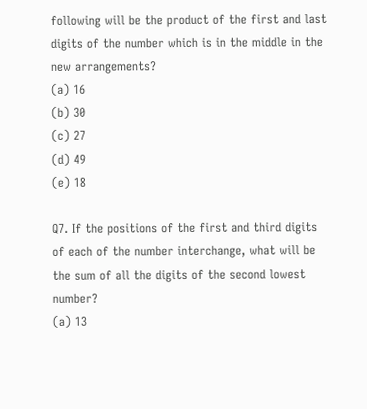following will be the product of the first and last digits of the number which is in the middle in the new arrangements?
(a) 16
(b) 30
(c) 27
(d) 49
(e) 18

Q7. If the positions of the first and third digits of each of the number interchange, what will be the sum of all the digits of the second lowest number?
(a) 13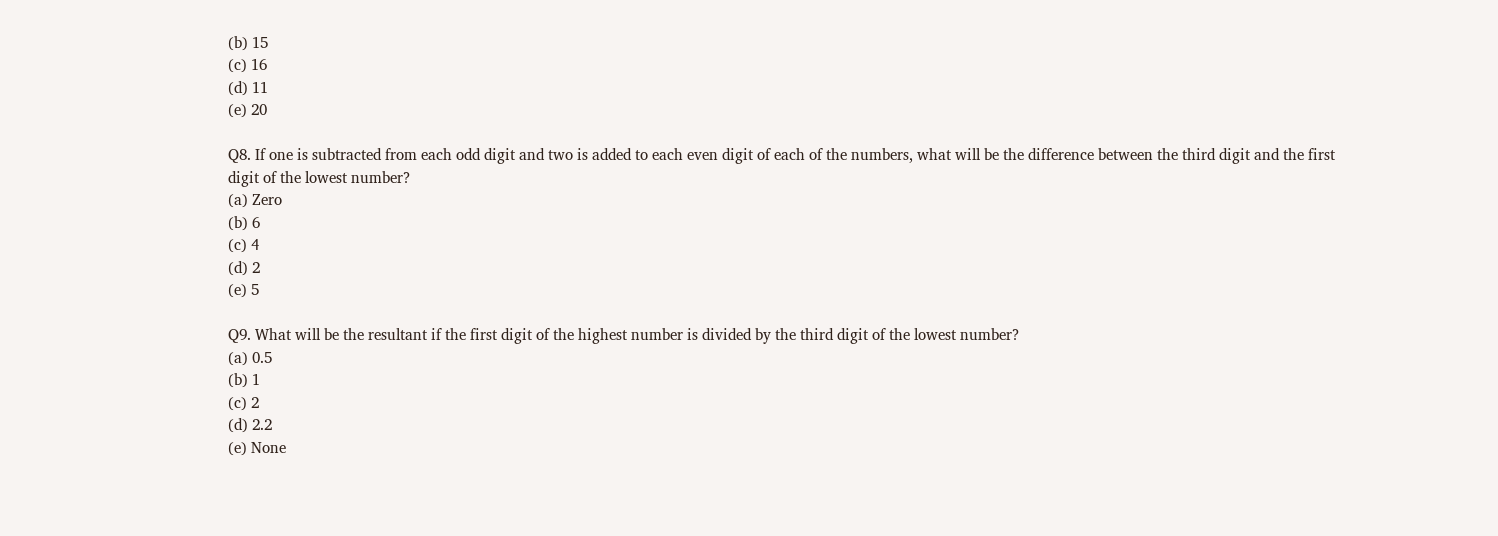(b) 15
(c) 16
(d) 11
(e) 20

Q8. If one is subtracted from each odd digit and two is added to each even digit of each of the numbers, what will be the difference between the third digit and the first digit of the lowest number?
(a) Zero
(b) 6
(c) 4
(d) 2
(e) 5

Q9. What will be the resultant if the first digit of the highest number is divided by the third digit of the lowest number?
(a) 0.5
(b) 1
(c) 2
(d) 2.2
(e) None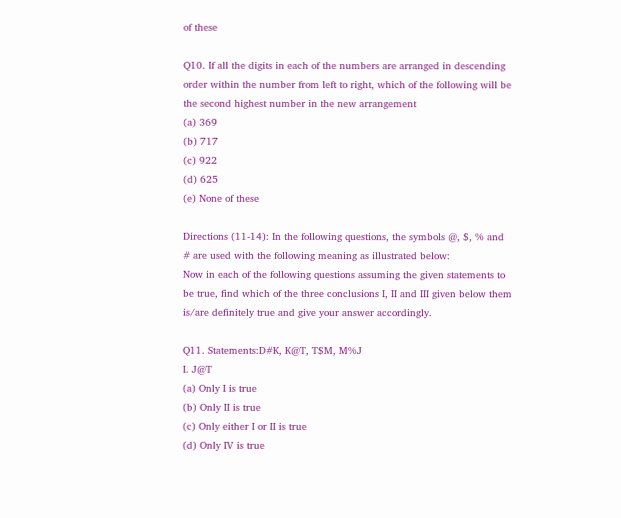of these

Q10. If all the digits in each of the numbers are arranged in descending order within the number from left to right, which of the following will be the second highest number in the new arrangement
(a) 369
(b) 717
(c) 922
(d) 625
(e) None of these

Directions (11-14): In the following questions, the symbols @, $, % and # are used with the following meaning as illustrated below:
Now in each of the following questions assuming the given statements to be true, find which of the three conclusions I, II and III given below them is/are definitely true and give your answer accordingly.

Q11. Statements:D#K, K@T, T$M, M%J
I. J@T
(a) Only I is true
(b) Only II is true
(c) Only either I or II is true
(d) Only IV is true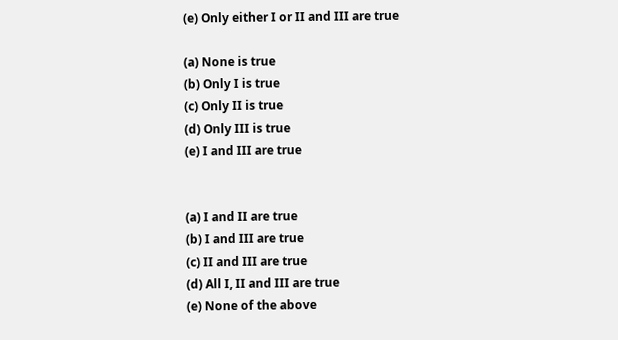(e) Only either I or II and III are true

(a) None is true
(b) Only I is true
(c) Only II is true
(d) Only III is true
(e) I and III are true


(a) I and II are true
(b) I and III are true
(c) II and III are true
(d) All I, II and III are true
(e) None of the above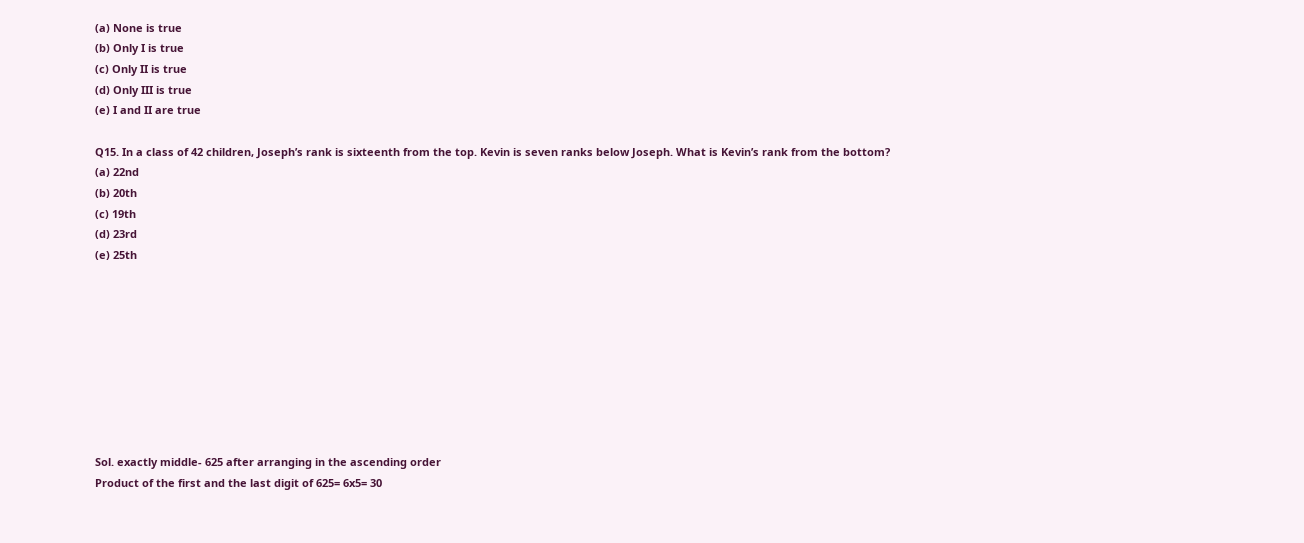(a) None is true
(b) Only I is true
(c) Only II is true
(d) Only III is true
(e) I and II are true

Q15. In a class of 42 children, Joseph’s rank is sixteenth from the top. Kevin is seven ranks below Joseph. What is Kevin’s rank from the bottom?
(a) 22nd
(b) 20th
(c) 19th
(d) 23rd
(e) 25th









Sol. exactly middle- 625 after arranging in the ascending order
Product of the first and the last digit of 625= 6x5= 30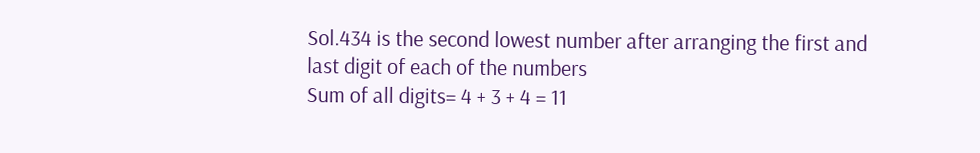Sol.434 is the second lowest number after arranging the first and last digit of each of the numbers
Sum of all digits= 4 + 3 + 4 = 11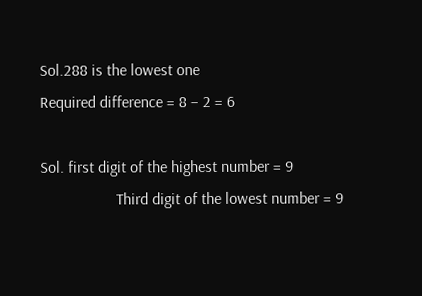Sol.288 is the lowest one
Required difference = 8 – 2 = 6

Sol. first digit of the highest number = 9
                   Third digit of the lowest number = 9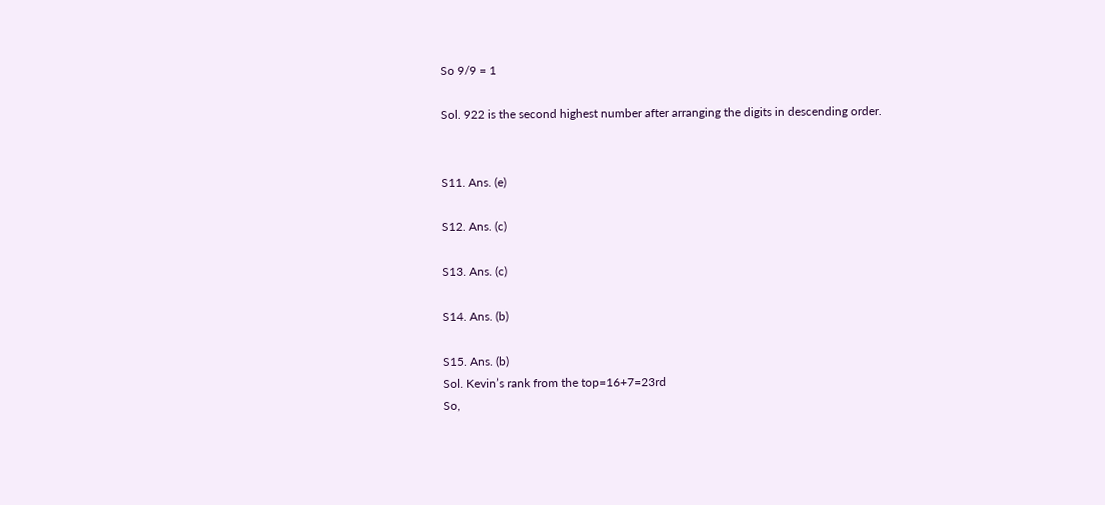So 9/9 = 1

Sol. 922 is the second highest number after arranging the digits in descending order.


S11. Ans. (e)

S12. Ans. (c)

S13. Ans. (c)

S14. Ans. (b)

S15. Ans. (b)
Sol. Kevin’s rank from the top=16+7=23rd
So,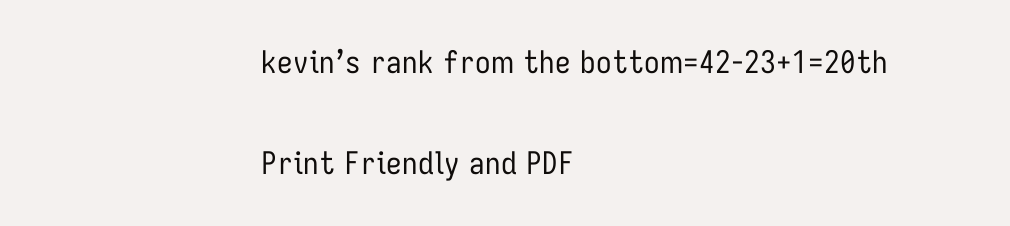kevin’s rank from the bottom=42-23+1=20th

Print Friendly and PDF